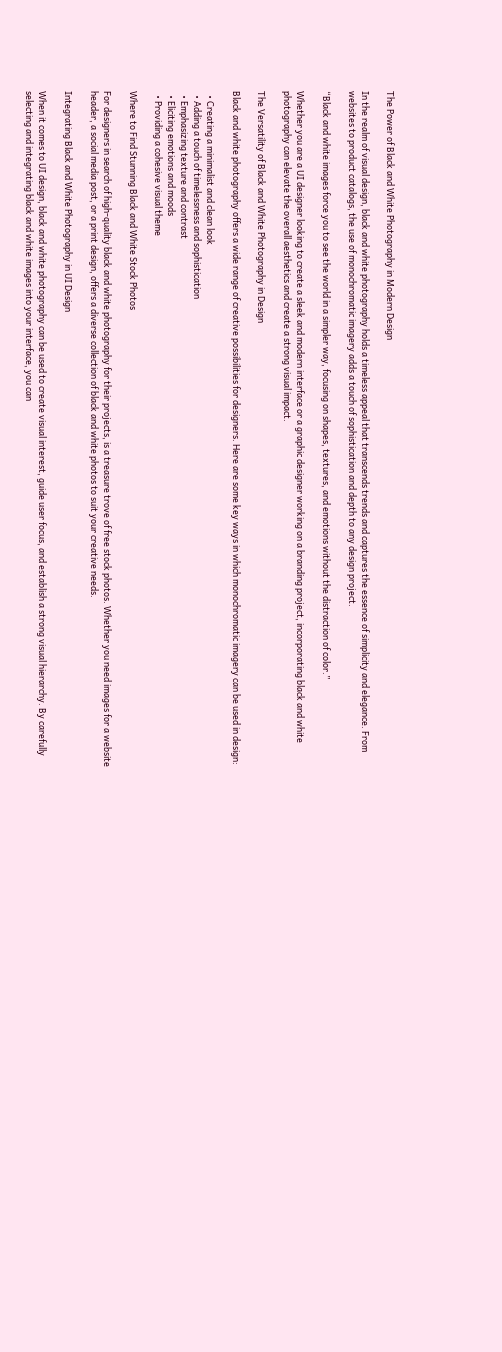The Power of Black and White Photography in Modern Design

In the realm of visual design, black and white photography holds a timeless appeal that transcends trends and captures the essence of simplicity and elegance. From websites to product catalogs, the use of monochromatic imagery adds a touch of sophistication and depth to any design project.

“Black and white images force you to see the world in a simpler way, focusing on shapes, textures, and emotions without the distraction of color.”

Whether you are a UI designer looking to create a sleek and modern interface or a graphic designer working on a branding project, incorporating black and white photography can elevate the overall aesthetics and create a strong visual impact.

The Versatility of Black and White Photography in Design

Black and white photography offers a wide range of creative possibilities for designers. Here are some key ways in which monochromatic imagery can be used in design:

  • Creating a minimalist and clean look
  • Adding a touch of timelessness and sophistication
  • Emphasizing texture and contrast
  • Eliciting emotions and moods
  • Providing a cohesive visual theme

Where to Find Stunning Black and White Stock Photos

For designers in search of high-quality black and white photography for their projects, is a treasure trove of free stock photos. Whether you need images for a website header, a social media post, or a print design, offers a diverse collection of black and white photos to suit your creative needs.

Integrating Black and White Photography in UI Design

When it comes to UI design, black and white photography can be used to create visual interest, guide user focus, and establish a strong visual hierarchy. By carefully selecting and integrating black and white images into your interface, you can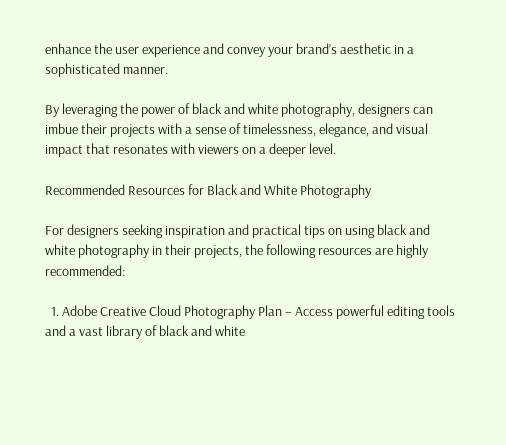enhance the user experience and convey your brand’s aesthetic in a sophisticated manner.

By leveraging the power of black and white photography, designers can imbue their projects with a sense of timelessness, elegance, and visual impact that resonates with viewers on a deeper level.

Recommended Resources for Black and White Photography

For designers seeking inspiration and practical tips on using black and white photography in their projects, the following resources are highly recommended:

  1. Adobe Creative Cloud Photography Plan – Access powerful editing tools and a vast library of black and white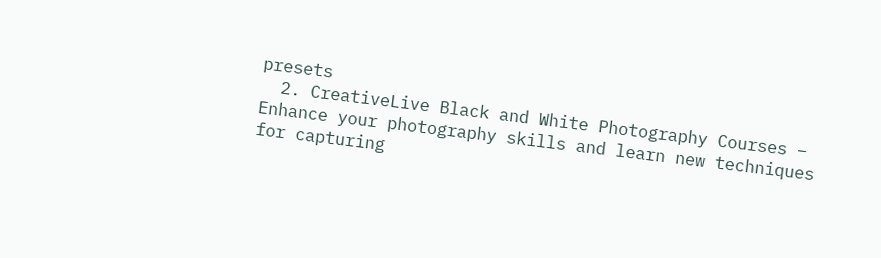presets
  2. CreativeLive Black and White Photography Courses – Enhance your photography skills and learn new techniques for capturing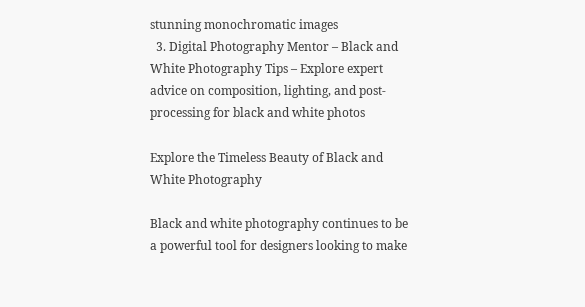stunning monochromatic images
  3. Digital Photography Mentor – Black and White Photography Tips – Explore expert advice on composition, lighting, and post-processing for black and white photos

Explore the Timeless Beauty of Black and White Photography

Black and white photography continues to be a powerful tool for designers looking to make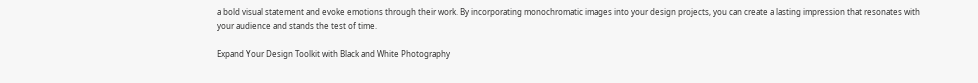a bold visual statement and evoke emotions through their work. By incorporating monochromatic images into your design projects, you can create a lasting impression that resonates with your audience and stands the test of time.

Expand Your Design Toolkit with Black and White Photography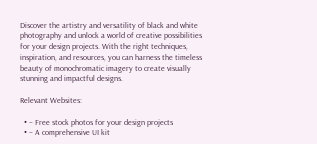Discover the artistry and versatility of black and white photography and unlock a world of creative possibilities for your design projects. With the right techniques, inspiration, and resources, you can harness the timeless beauty of monochromatic imagery to create visually stunning and impactful designs.

Relevant Websites:

  • – Free stock photos for your design projects
  • – A comprehensive UI kit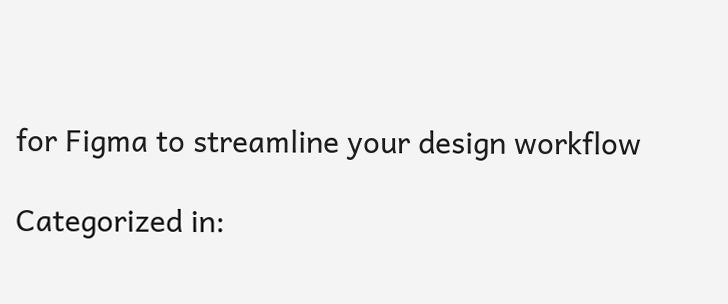for Figma to streamline your design workflow

Categorized in: